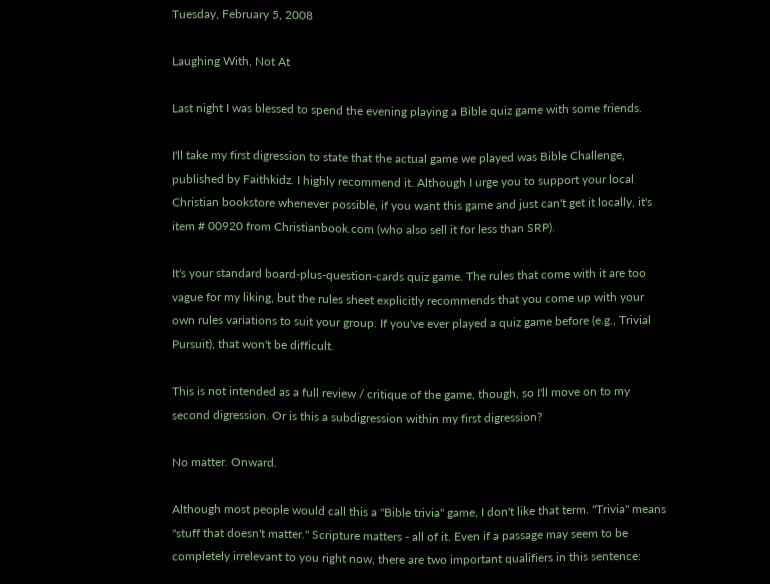Tuesday, February 5, 2008

Laughing With, Not At

Last night I was blessed to spend the evening playing a Bible quiz game with some friends.

I'll take my first digression to state that the actual game we played was Bible Challenge, published by Faithkidz. I highly recommend it. Although I urge you to support your local Christian bookstore whenever possible, if you want this game and just can't get it locally, it's item # 00920 from Christianbook.com (who also sell it for less than SRP).

It's your standard board-plus-question-cards quiz game. The rules that come with it are too vague for my liking, but the rules sheet explicitly recommends that you come up with your own rules variations to suit your group. If you've ever played a quiz game before (e.g., Trivial Pursuit), that won't be difficult.

This is not intended as a full review / critique of the game, though, so I'll move on to my second digression. Or is this a subdigression within my first digression?

No matter. Onward.

Although most people would call this a "Bible trivia" game, I don't like that term. "Trivia" means "stuff that doesn't matter." Scripture matters - all of it. Even if a passage may seem to be completely irrelevant to you right now, there are two important qualifiers in this sentence: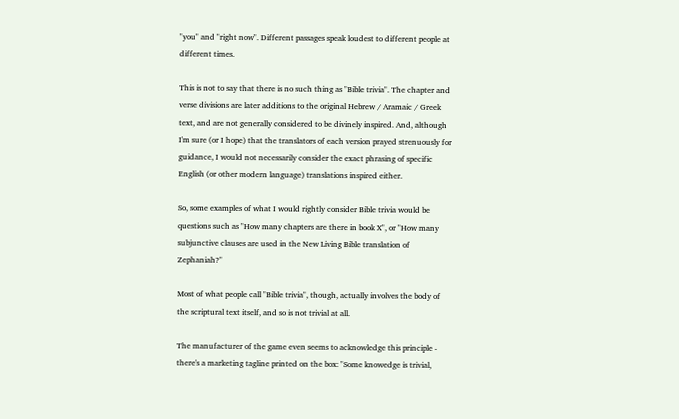"you" and "right now". Different passages speak loudest to different people at different times.

This is not to say that there is no such thing as "Bible trivia". The chapter and verse divisions are later additions to the original Hebrew / Aramaic / Greek text, and are not generally considered to be divinely inspired. And, although I'm sure (or I hope) that the translators of each version prayed strenuously for guidance, I would not necessarily consider the exact phrasing of specific English (or other modern language) translations inspired either.

So, some examples of what I would rightly consider Bible trivia would be questions such as "How many chapters are there in book X", or "How many subjunctive clauses are used in the New Living Bible translation of Zephaniah?"

Most of what people call "Bible trivia", though, actually involves the body of the scriptural text itself, and so is not trivial at all.

The manufacturer of the game even seems to acknowledge this principle - there's a marketing tagline printed on the box: "Some knowedge is trivial,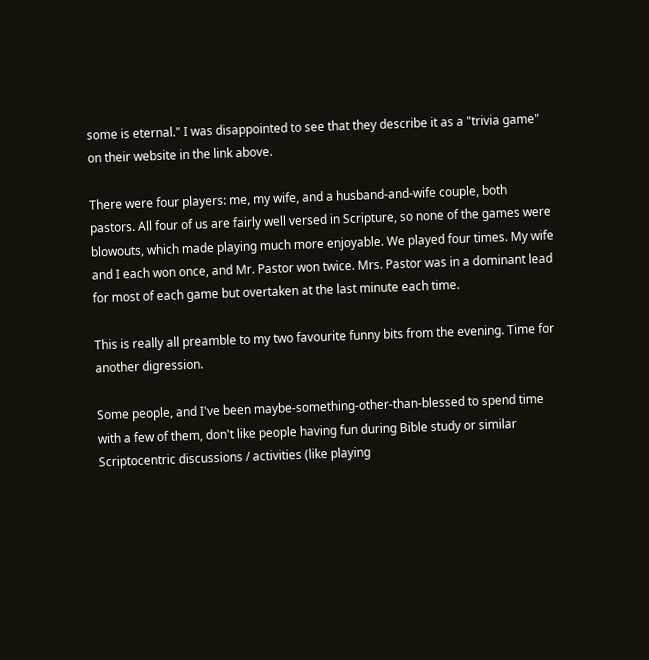some is eternal." I was disappointed to see that they describe it as a "trivia game" on their website in the link above.

There were four players: me, my wife, and a husband-and-wife couple, both pastors. All four of us are fairly well versed in Scripture, so none of the games were blowouts, which made playing much more enjoyable. We played four times. My wife and I each won once, and Mr. Pastor won twice. Mrs. Pastor was in a dominant lead for most of each game but overtaken at the last minute each time.

This is really all preamble to my two favourite funny bits from the evening. Time for another digression.

Some people, and I've been maybe-something-other-than-blessed to spend time with a few of them, don't like people having fun during Bible study or similar Scriptocentric discussions / activities (like playing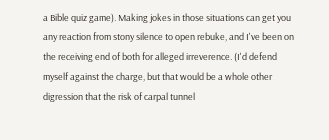a Bible quiz game). Making jokes in those situations can get you any reaction from stony silence to open rebuke, and I've been on the receiving end of both for alleged irreverence. (I'd defend myself against the charge, but that would be a whole other digression that the risk of carpal tunnel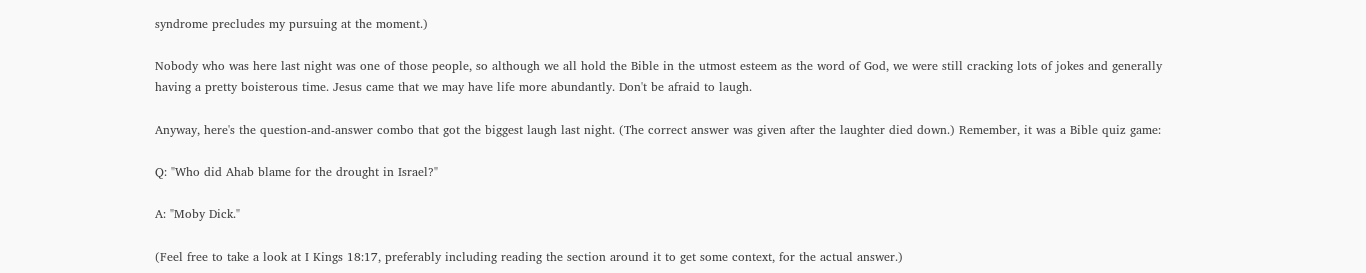syndrome precludes my pursuing at the moment.)

Nobody who was here last night was one of those people, so although we all hold the Bible in the utmost esteem as the word of God, we were still cracking lots of jokes and generally having a pretty boisterous time. Jesus came that we may have life more abundantly. Don't be afraid to laugh.

Anyway, here's the question-and-answer combo that got the biggest laugh last night. (The correct answer was given after the laughter died down.) Remember, it was a Bible quiz game:

Q: "Who did Ahab blame for the drought in Israel?"

A: "Moby Dick."

(Feel free to take a look at I Kings 18:17, preferably including reading the section around it to get some context, for the actual answer.)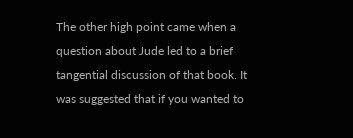The other high point came when a question about Jude led to a brief tangential discussion of that book. It was suggested that if you wanted to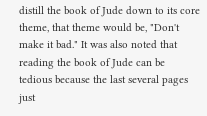distill the book of Jude down to its core theme, that theme would be, "Don't make it bad." It was also noted that reading the book of Jude can be tedious because the last several pages just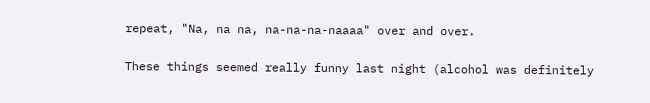repeat, "Na, na na, na-na-na-naaaa" over and over.

These things seemed really funny last night (alcohol was definitely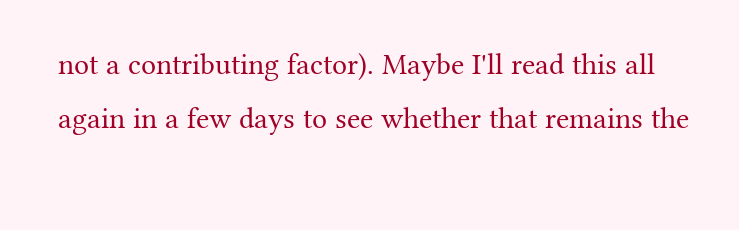not a contributing factor). Maybe I'll read this all again in a few days to see whether that remains the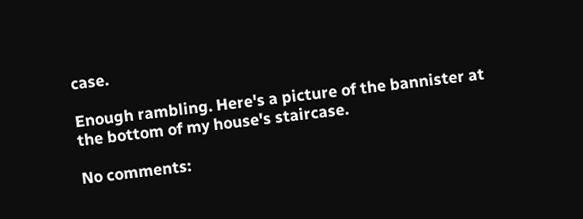case.

Enough rambling. Here's a picture of the bannister at the bottom of my house's staircase.

No comments: